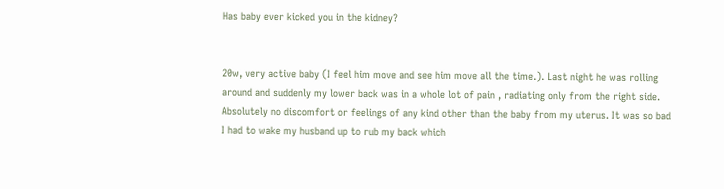Has baby ever kicked you in the kidney?


20w, very active baby (I feel him move and see him move all the time.). Last night he was rolling around and suddenly my lower back was in a whole lot of pain , radiating only from the right side. Absolutely no discomfort or feelings of any kind other than the baby from my uterus. It was so bad I had to wake my husband up to rub my back which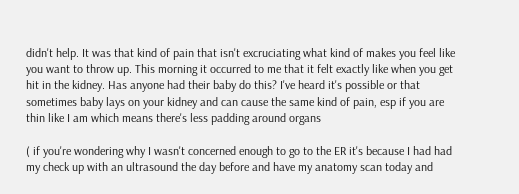didn't help. It was that kind of pain that isn't excruciating what kind of makes you feel like you want to throw up. This morning it occurred to me that it felt exactly like when you get hit in the kidney. Has anyone had their baby do this? I've heard it's possible or that sometimes baby lays on your kidney and can cause the same kind of pain, esp if you are thin like I am which means there's less padding around organs

( if you're wondering why I wasn't concerned enough to go to the ER it's because I had had my check up with an ultrasound the day before and have my anatomy scan today and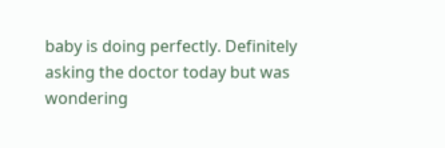baby is doing perfectly. Definitely asking the doctor today but was wondering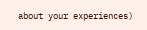about your experiences)